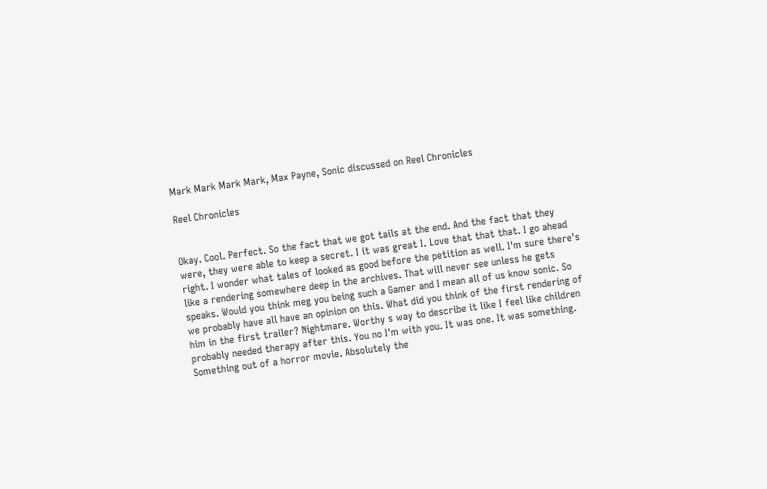Mark Mark Mark Mark, Max Payne, Sonic discussed on Reel Chronicles

Reel Chronicles


Okay. Cool. Perfect. So the fact that we got tails at the end. And the fact that they were, they were able to keep a secret. I it was great I. Love that that that. I go ahead right. I wonder what tales of looked as good before the petition as well. I'm sure there's like a rendering somewhere deep in the archives. That will never see unless he gets speaks. Would you think meg you being such a Gamer and I mean all of us know sonic. So we probably have all have an opinion on this. What did you think of the first rendering of him in the first trailer? Nightmare. Worthy s way to describe it like I feel like children probably needed therapy after this. You no I'm with you. It was one. It was something. Something out of a horror movie. Absolutely the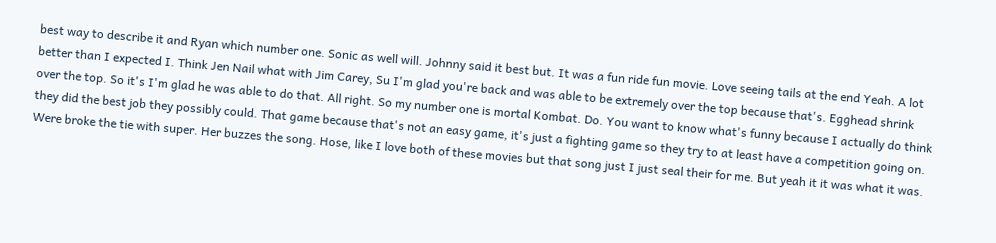best way to describe it and Ryan which number one. Sonic as well will. Johnny said it best but. It was a fun ride fun movie. Love seeing tails at the end Yeah. A lot better than I expected I. Think Jen Nail what with Jim Carey, Su I'm glad you're back and was able to be extremely over the top because that's. Egghead shrink over the top. So it's I'm glad he was able to do that. All right. So my number one is mortal Kombat. Do. You want to know what's funny because I actually do think they did the best job they possibly could. That game because that's not an easy game, it's just a fighting game so they try to at least have a competition going on. Were broke the tie with super. Her buzzes the song. Hose, like I love both of these movies but that song just I just seal their for me. But yeah it it was what it was.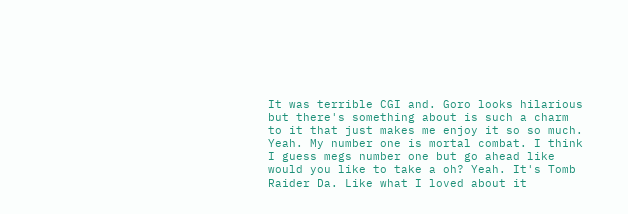It was terrible CGI and. Goro looks hilarious but there's something about is such a charm to it that just makes me enjoy it so so much. Yeah. My number one is mortal combat. I think I guess megs number one but go ahead like would you like to take a oh? Yeah. It's Tomb Raider Da. Like what I loved about it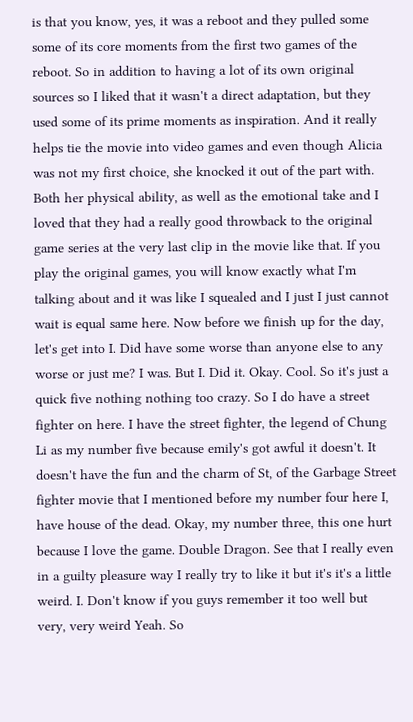is that you know, yes, it was a reboot and they pulled some some of its core moments from the first two games of the reboot. So in addition to having a lot of its own original sources so I liked that it wasn't a direct adaptation, but they used some of its prime moments as inspiration. And it really helps tie the movie into video games and even though Alicia was not my first choice, she knocked it out of the part with. Both her physical ability, as well as the emotional take and I loved that they had a really good throwback to the original game series at the very last clip in the movie like that. If you play the original games, you will know exactly what I'm talking about and it was like I squealed and I just I just cannot wait is equal same here. Now before we finish up for the day, let's get into I. Did have some worse than anyone else to any worse or just me? I was. But I. Did it. Okay. Cool. So it's just a quick five nothing nothing too crazy. So I do have a street fighter on here. I have the street fighter, the legend of Chung Li as my number five because emily's got awful it doesn't. It doesn't have the fun and the charm of St, of the Garbage Street fighter movie that I mentioned before my number four here I, have house of the dead. Okay, my number three, this one hurt because I love the game. Double Dragon. See that I really even in a guilty pleasure way I really try to like it but it's it's a little weird. I. Don't know if you guys remember it too well but very, very weird Yeah. So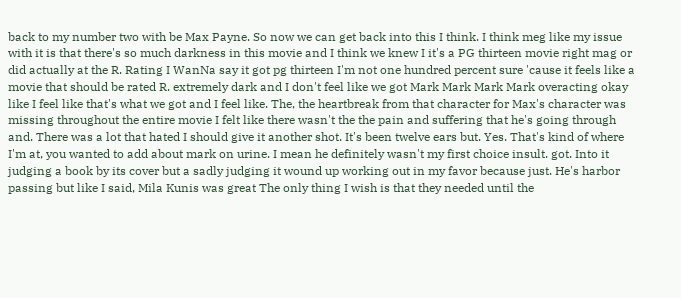back to my number two with be Max Payne. So now we can get back into this I think. I think meg like my issue with it is that there's so much darkness in this movie and I think we knew I it's a PG thirteen movie right mag or did actually at the R. Rating I WanNa say it got pg thirteen I'm not one hundred percent sure 'cause it feels like a movie that should be rated R. extremely dark and I don't feel like we got Mark Mark Mark Mark overacting okay like I feel like that's what we got and I feel like. The, the heartbreak from that character for Max's character was missing throughout the entire movie I felt like there wasn't the the pain and suffering that he's going through and. There was a lot that hated I should give it another shot. It's been twelve ears but. Yes. That's kind of where I'm at, you wanted to add about mark on urine. I mean he definitely wasn't my first choice insult. got. Into it judging a book by its cover but a sadly judging it wound up working out in my favor because just. He's harbor passing but like I said, Mila Kunis was great The only thing I wish is that they needed until the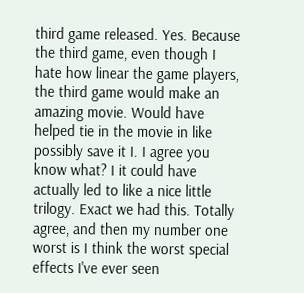third game released. Yes. Because the third game, even though I hate how linear the game players, the third game would make an amazing movie. Would have helped tie in the movie in like possibly save it I. I agree you know what? I it could have actually led to like a nice little trilogy. Exact we had this. Totally agree, and then my number one worst is I think the worst special effects I've ever seen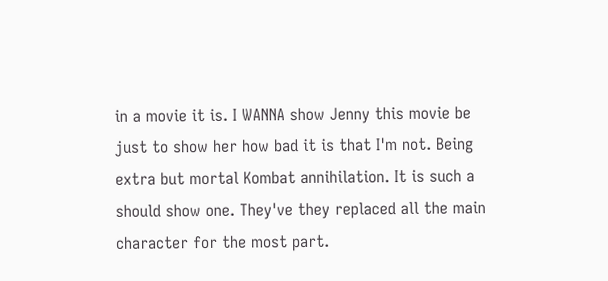in a movie it is. I WANNA show Jenny this movie be just to show her how bad it is that I'm not. Being extra but mortal Kombat annihilation. It is such a should show one. They've they replaced all the main character for the most part.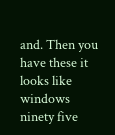and. Then you have these it looks like windows ninety five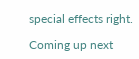special effects right.

Coming up next